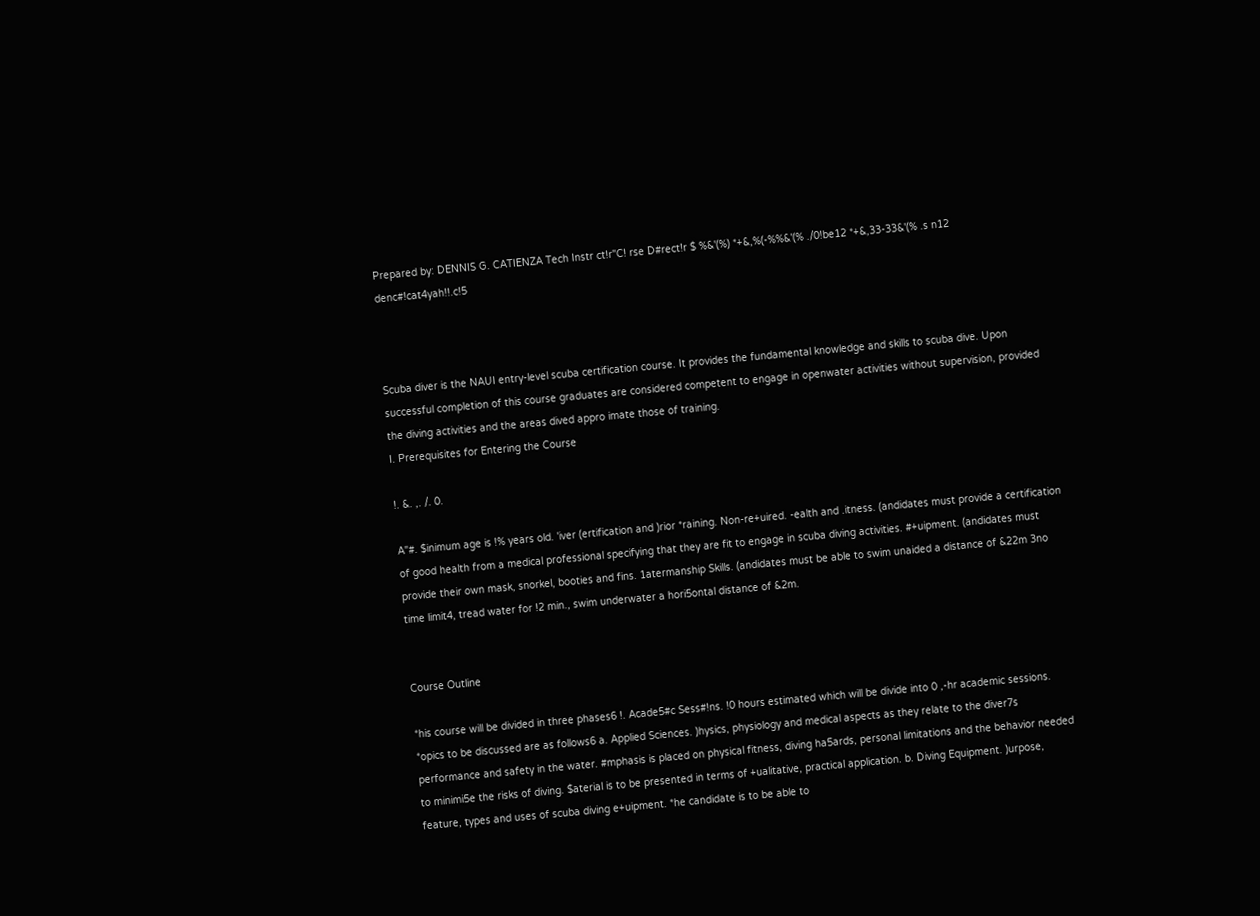Prepared by: DENNIS G. CATIENZA Tech Instr ct!r"C! rse D#rect!r $ %&'(%) *+&,%(-%%&'(% ./0!be12 *+&,33-33&'(% .s n12 denc#!cat4yah!!.c!5



Scuba diver is the NAUI entry-level scuba certification course. It provides the fundamental knowledge and skills to scuba dive. Upon successful completion of this course graduates are considered competent to engage in openwater activities without supervision, provided the diving activities and the areas dived appro imate those of training.
I. Prerequisites for Entering the Course

!. &. ,. /. 0.

A"#. $inimum age is !% years old. 'iver (ertification and )rior *raining. Non-re+uired. -ealth and .itness. (andidates must provide a certification of good health from a medical professional specifying that they are fit to engage in scuba diving activities. #+uipment. (andidates must provide their own mask, snorkel, booties and fins. 1atermanship Skills. (andidates must be able to swim unaided a distance of &22m 3no time limit4, tread water for !2 min., swim underwater a hori5ontal distance of &2m.


Course Outline

*his course will be divided in three phases6 !. Acade5#c Sess#!ns. !0 hours estimated which will be divide into 0 ,-hr academic sessions. *opics to be discussed are as follows6 a. Applied Sciences. )hysics, physiology and medical aspects as they relate to the diver7s performance and safety in the water. #mphasis is placed on physical fitness, diving ha5ards, personal limitations and the behavior needed to minimi5e the risks of diving. $aterial is to be presented in terms of +ualitative, practical application. b. Diving Equipment. )urpose, feature, types and uses of scuba diving e+uipment. *he candidate is to be able to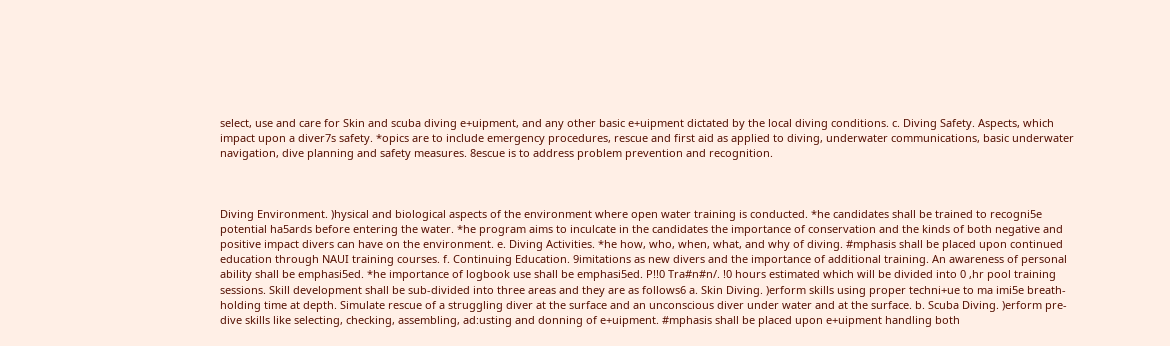select, use and care for Skin and scuba diving e+uipment, and any other basic e+uipment dictated by the local diving conditions. c. Diving Safety. Aspects, which impact upon a diver7s safety. *opics are to include emergency procedures, rescue and first aid as applied to diving, underwater communications, basic underwater navigation, dive planning and safety measures. 8escue is to address problem prevention and recognition.



Diving Environment. )hysical and biological aspects of the environment where open water training is conducted. *he candidates shall be trained to recogni5e potential ha5ards before entering the water. *he program aims to inculcate in the candidates the importance of conservation and the kinds of both negative and positive impact divers can have on the environment. e. Diving Activities. *he how, who, when, what, and why of diving. #mphasis shall be placed upon continued education through NAUI training courses. f. Continuing Education. 9imitations as new divers and the importance of additional training. An awareness of personal ability shall be emphasi5ed. *he importance of logbook use shall be emphasi5ed. P!!0 Tra#n#n/. !0 hours estimated which will be divided into 0 ,hr pool training sessions. Skill development shall be sub-divided into three areas and they are as follows6 a. Skin Diving. )erform skills using proper techni+ue to ma imi5e breath-holding time at depth. Simulate rescue of a struggling diver at the surface and an unconscious diver under water and at the surface. b. Scuba Diving. )erform pre-dive skills like selecting, checking, assembling, ad:usting and donning of e+uipment. #mphasis shall be placed upon e+uipment handling both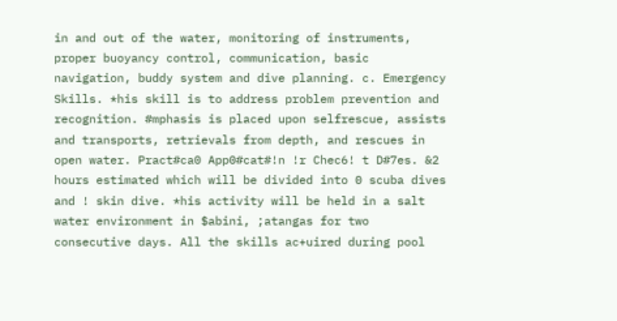in and out of the water, monitoring of instruments, proper buoyancy control, communication, basic navigation, buddy system and dive planning. c. Emergency Skills. *his skill is to address problem prevention and recognition. #mphasis is placed upon selfrescue, assists and transports, retrievals from depth, and rescues in open water. Pract#ca0 App0#cat#!n !r Chec6! t D#7es. &2 hours estimated which will be divided into 0 scuba dives and ! skin dive. *his activity will be held in a salt water environment in $abini, ;atangas for two consecutive days. All the skills ac+uired during pool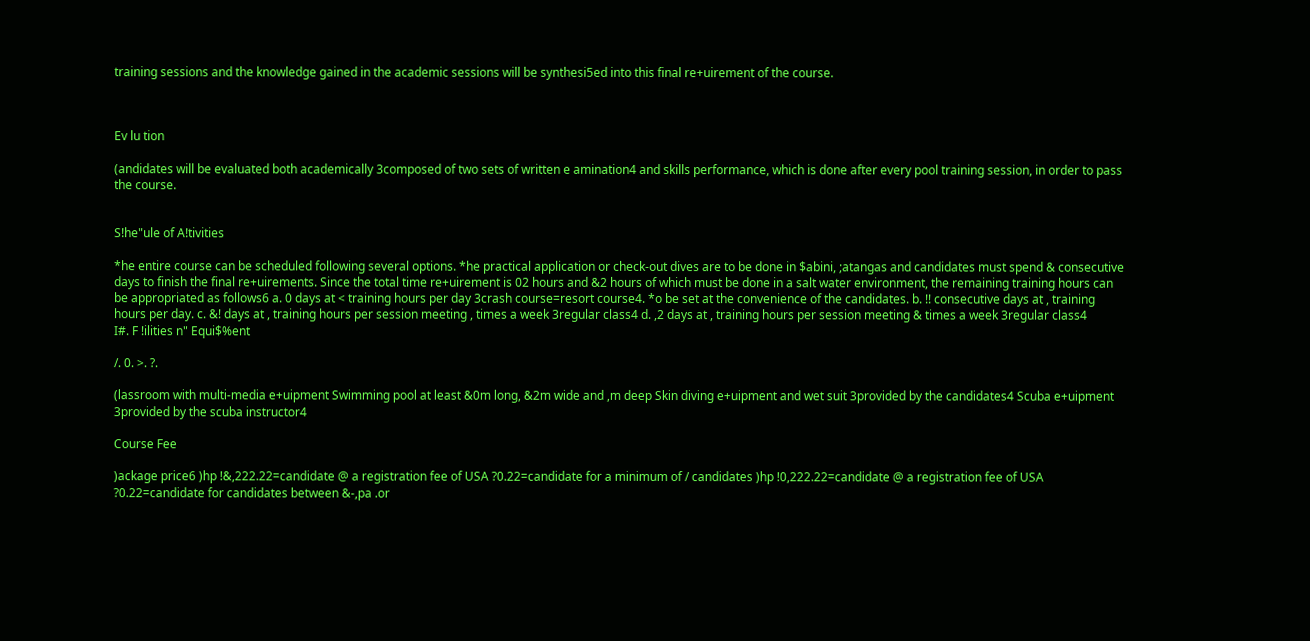training sessions and the knowledge gained in the academic sessions will be synthesi5ed into this final re+uirement of the course.



Ev lu tion

(andidates will be evaluated both academically 3composed of two sets of written e amination4 and skills performance, which is done after every pool training session, in order to pass the course.


S!he"ule of A!tivities

*he entire course can be scheduled following several options. *he practical application or check-out dives are to be done in $abini, ;atangas and candidates must spend & consecutive days to finish the final re+uirements. Since the total time re+uirement is 02 hours and &2 hours of which must be done in a salt water environment, the remaining training hours can be appropriated as follows6 a. 0 days at < training hours per day 3crash course=resort course4. *o be set at the convenience of the candidates. b. !! consecutive days at , training hours per day. c. &! days at , training hours per session meeting , times a week 3regular class4 d. ,2 days at , training hours per session meeting & times a week 3regular class4
I#. F !ilities n" Equi$%ent

/. 0. >. ?.

(lassroom with multi-media e+uipment Swimming pool at least &0m long, &2m wide and ,m deep Skin diving e+uipment and wet suit 3provided by the candidates4 Scuba e+uipment 3provided by the scuba instructor4

Course Fee

)ackage price6 )hp !&,222.22=candidate @ a registration fee of USA ?0.22=candidate for a minimum of / candidates )hp !0,222.22=candidate @ a registration fee of USA ?0.22=candidate for candidates between &-,pa .or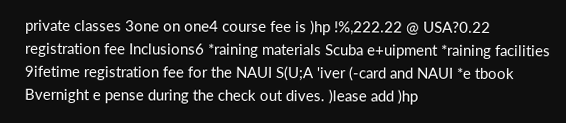private classes 3one on one4 course fee is )hp !%,222.22 @ USA?0.22 registration fee Inclusions6 *raining materials Scuba e+uipment *raining facilities 9ifetime registration fee for the NAUI S(U;A 'iver (-card and NAUI *e tbook Bvernight e pense during the check out dives. )lease add )hp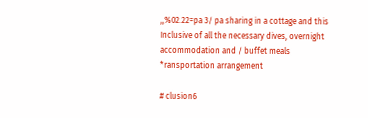,,%02.22=pa 3/ pa sharing in a cottage and this Inclusive of all the necessary dives, overnight accommodation and / buffet meals *ransportation arrangement

# clusion6